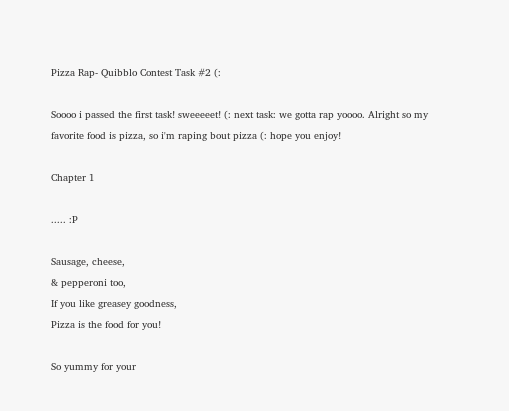Pizza Rap- Quibblo Contest Task #2 (:

Soooo i passed the first task! sweeeeet! (: next task: we gotta rap yoooo. Alright so my favorite food is pizza, so i'm raping bout pizza (: hope you enjoy!

Chapter 1

..... :P

Sausage, cheese,
& pepperoni too,
If you like greasey goodness,
Pizza is the food for you!

So yummy for your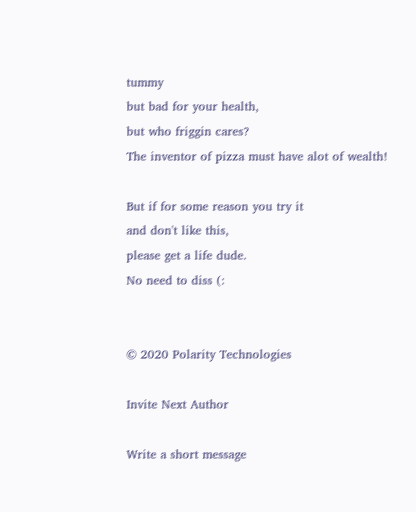tummy
but bad for your health,
but who friggin cares?
The inventor of pizza must have alot of wealth!

But if for some reason you try it
and don't like this,
please get a life dude.
No need to diss (:


© 2020 Polarity Technologies

Invite Next Author

Write a short message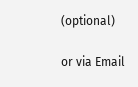(optional)

or via Email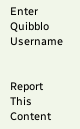Enter Quibblo Username


Report This Content